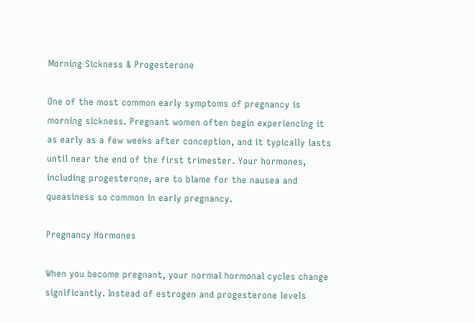Morning Sickness & Progesterone

One of the most common early symptoms of pregnancy is morning sickness. Pregnant women often begin experiencing it as early as a few weeks after conception, and it typically lasts until near the end of the first trimester. Your hormones, including progesterone, are to blame for the nausea and queasiness so common in early pregnancy.

Pregnancy Hormones

When you become pregnant, your normal hormonal cycles change significantly. Instead of estrogen and progesterone levels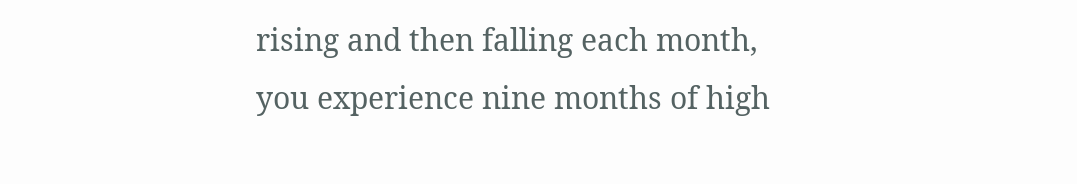rising and then falling each month, you experience nine months of high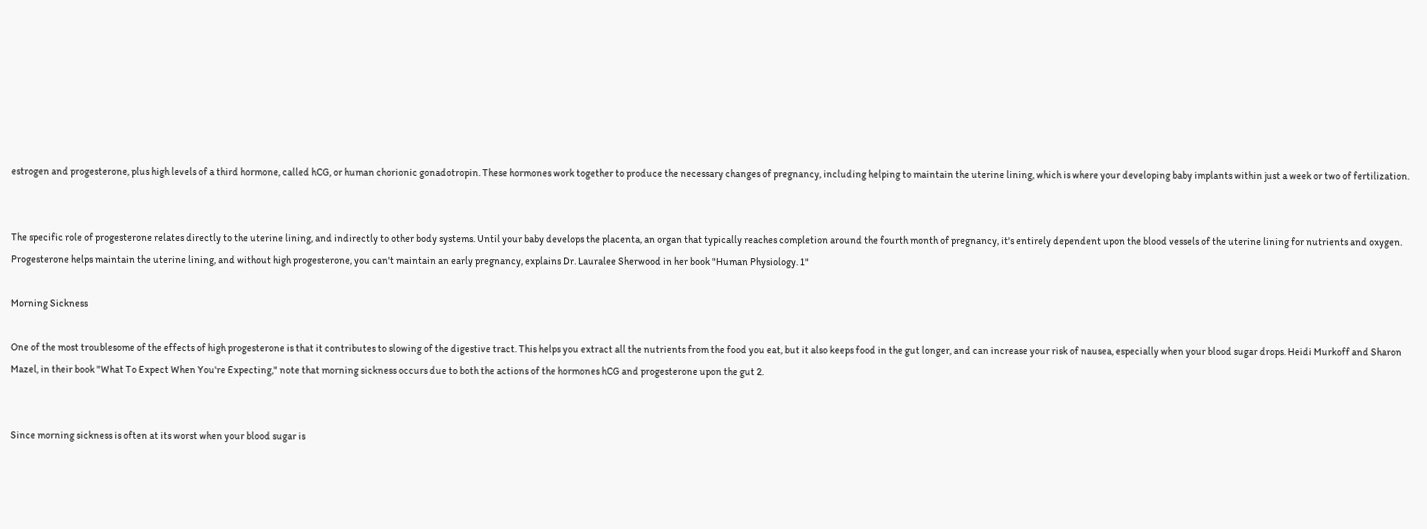estrogen and progesterone, plus high levels of a third hormone, called hCG, or human chorionic gonadotropin. These hormones work together to produce the necessary changes of pregnancy, including helping to maintain the uterine lining, which is where your developing baby implants within just a week or two of fertilization.


The specific role of progesterone relates directly to the uterine lining, and indirectly to other body systems. Until your baby develops the placenta, an organ that typically reaches completion around the fourth month of pregnancy, it's entirely dependent upon the blood vessels of the uterine lining for nutrients and oxygen. Progesterone helps maintain the uterine lining, and without high progesterone, you can't maintain an early pregnancy, explains Dr. Lauralee Sherwood in her book "Human Physiology. 1"

Morning Sickness

One of the most troublesome of the effects of high progesterone is that it contributes to slowing of the digestive tract. This helps you extract all the nutrients from the food you eat, but it also keeps food in the gut longer, and can increase your risk of nausea, especially when your blood sugar drops. Heidi Murkoff and Sharon Mazel, in their book "What To Expect When You're Expecting," note that morning sickness occurs due to both the actions of the hormones hCG and progesterone upon the gut 2.


Since morning sickness is often at its worst when your blood sugar is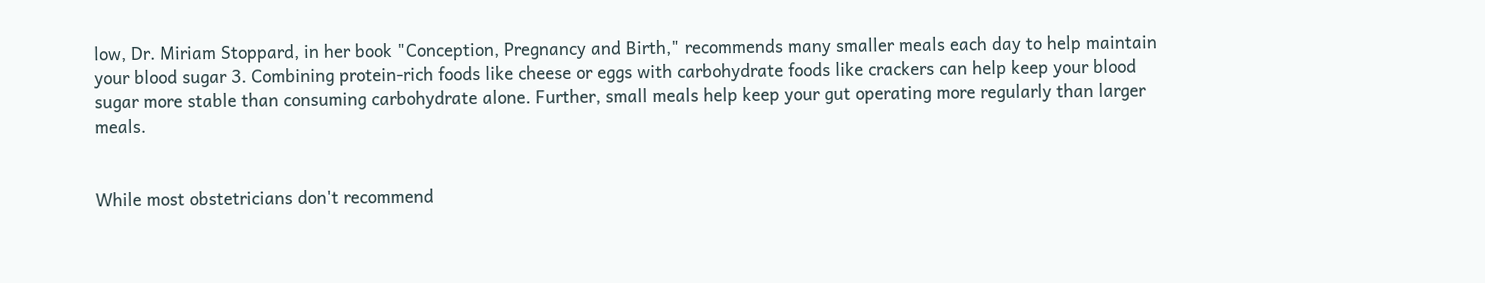low, Dr. Miriam Stoppard, in her book "Conception, Pregnancy and Birth," recommends many smaller meals each day to help maintain your blood sugar 3. Combining protein-rich foods like cheese or eggs with carbohydrate foods like crackers can help keep your blood sugar more stable than consuming carbohydrate alone. Further, small meals help keep your gut operating more regularly than larger meals.


While most obstetricians don't recommend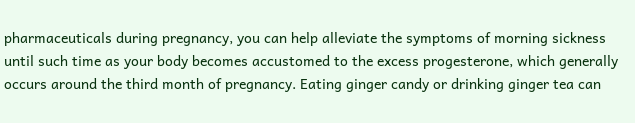pharmaceuticals during pregnancy, you can help alleviate the symptoms of morning sickness until such time as your body becomes accustomed to the excess progesterone, which generally occurs around the third month of pregnancy. Eating ginger candy or drinking ginger tea can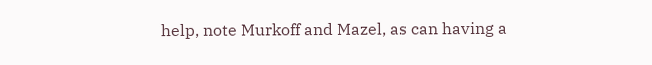help, note Murkoff and Mazel, as can having a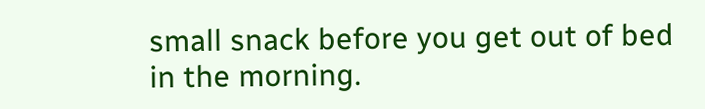small snack before you get out of bed in the morning.